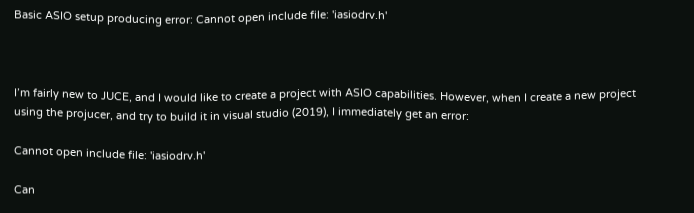Basic ASIO setup producing error: Cannot open include file: 'iasiodrv.h'



I’m fairly new to JUCE, and I would like to create a project with ASIO capabilities. However, when I create a new project using the projucer, and try to build it in visual studio (2019), I immediately get an error:

Cannot open include file: 'iasiodrv.h'

Can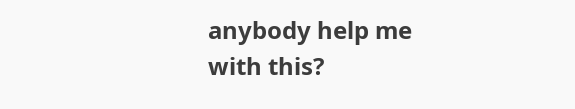anybody help me with this?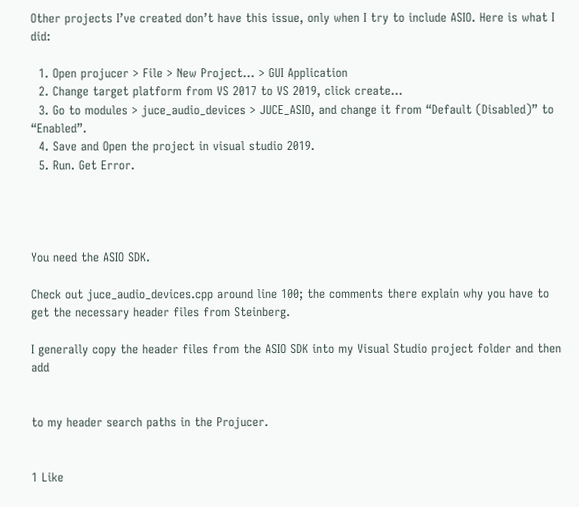Other projects I’ve created don’t have this issue, only when I try to include ASIO. Here is what I did:

  1. Open projucer > File > New Project… > GUI Application
  2. Change target platform from VS 2017 to VS 2019, click create…
  3. Go to modules > juce_audio_devices > JUCE_ASIO, and change it from “Default (Disabled)” to “Enabled”.
  4. Save and Open the project in visual studio 2019.
  5. Run. Get Error.




You need the ASIO SDK.

Check out juce_audio_devices.cpp around line 100; the comments there explain why you have to get the necessary header files from Steinberg.

I generally copy the header files from the ASIO SDK into my Visual Studio project folder and then add


to my header search paths in the Projucer.


1 Like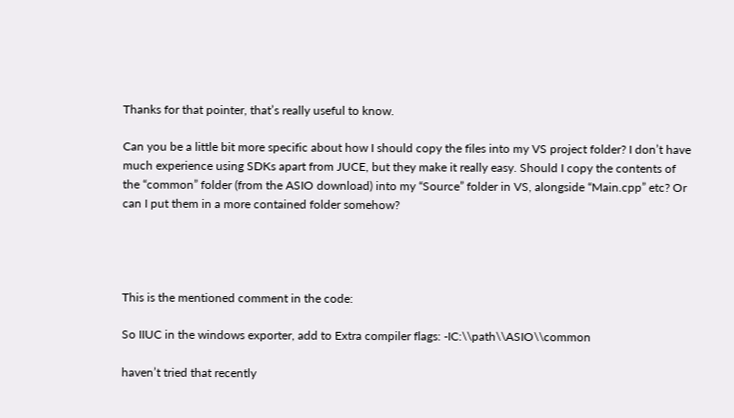Thanks for that pointer, that’s really useful to know.

Can you be a little bit more specific about how I should copy the files into my VS project folder? I don’t have much experience using SDKs apart from JUCE, but they make it really easy. Should I copy the contents of the “common” folder (from the ASIO download) into my “Source” folder in VS, alongside “Main.cpp” etc? Or can I put them in a more contained folder somehow?




This is the mentioned comment in the code:

So IIUC in the windows exporter, add to Extra compiler flags: -IC:\\path\\ASIO\\common

haven’t tried that recently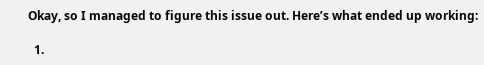Okay, so I managed to figure this issue out. Here’s what ended up working:

  1.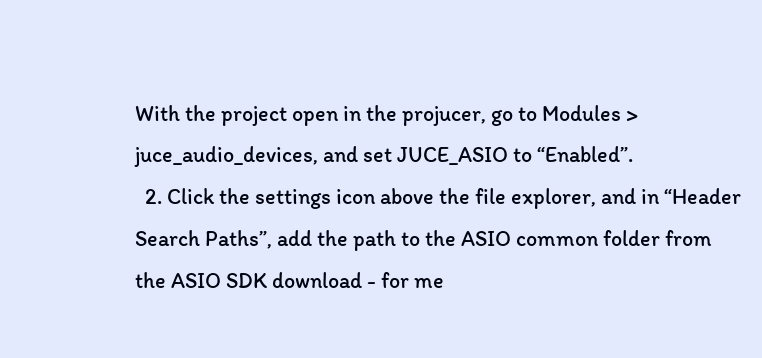With the project open in the projucer, go to Modules > juce_audio_devices, and set JUCE_ASIO to “Enabled”.
  2. Click the settings icon above the file explorer, and in “Header Search Paths”, add the path to the ASIO common folder from the ASIO SDK download - for me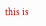this is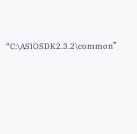“C:\ASIOSDK2.3.2\common”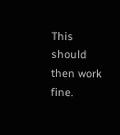This should then work fine.